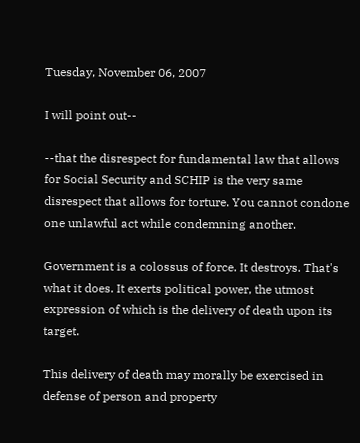Tuesday, November 06, 2007

I will point out--

--that the disrespect for fundamental law that allows for Social Security and SCHIP is the very same disrespect that allows for torture. You cannot condone one unlawful act while condemning another.

Government is a colossus of force. It destroys. That's what it does. It exerts political power, the utmost expression of which is the delivery of death upon its target.

This delivery of death may morally be exercised in defense of person and property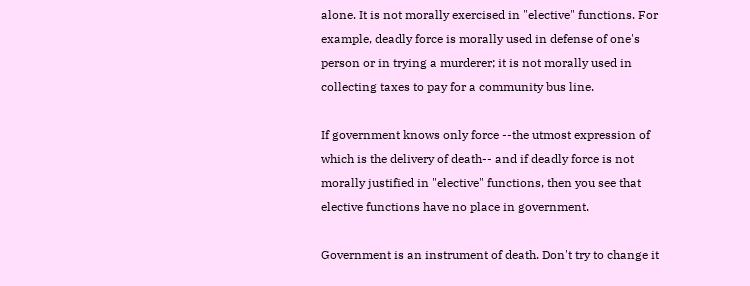alone. It is not morally exercised in "elective" functions. For example, deadly force is morally used in defense of one's person or in trying a murderer; it is not morally used in collecting taxes to pay for a community bus line.

If government knows only force --the utmost expression of which is the delivery of death-- and if deadly force is not morally justified in "elective" functions, then you see that elective functions have no place in government.

Government is an instrument of death. Don't try to change it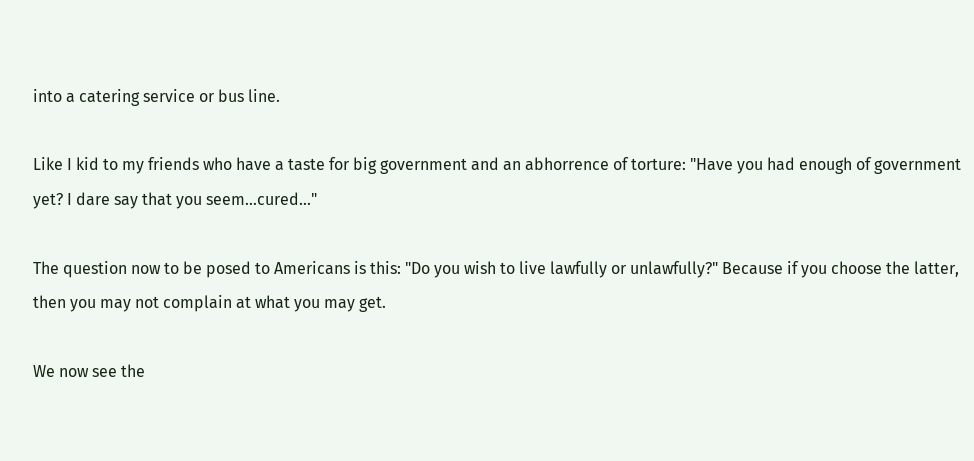into a catering service or bus line.

Like I kid to my friends who have a taste for big government and an abhorrence of torture: "Have you had enough of government yet? I dare say that you seem...cured..."

The question now to be posed to Americans is this: "Do you wish to live lawfully or unlawfully?" Because if you choose the latter, then you may not complain at what you may get.

We now see the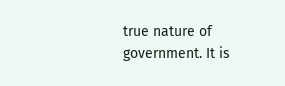true nature of government. It is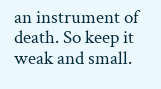an instrument of death. So keep it weak and small.